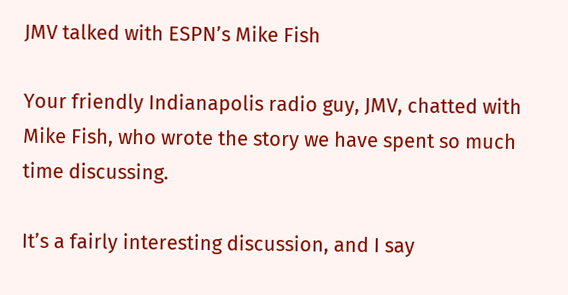JMV talked with ESPN’s Mike Fish

Your friendly Indianapolis radio guy, JMV, chatted with Mike Fish, who wrote the story we have spent so much time discussing.

It’s a fairly interesting discussion, and I say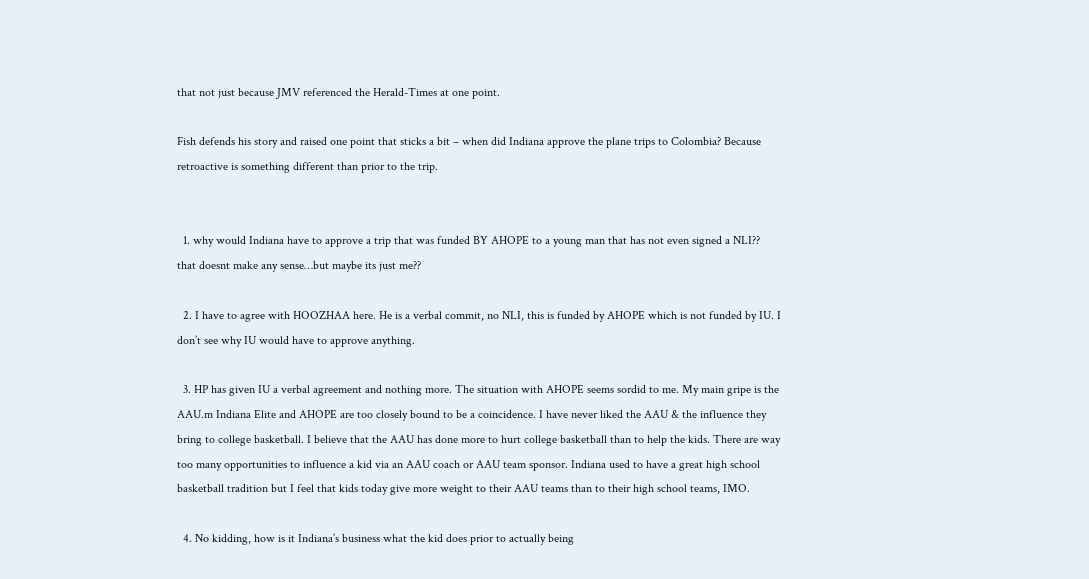that not just because JMV referenced the Herald-Times at one point.

Fish defends his story and raised one point that sticks a bit – when did Indiana approve the plane trips to Colombia? Because retroactive is something different than prior to the trip.


  1. why would Indiana have to approve a trip that was funded BY AHOPE to a young man that has not even signed a NLI?? that doesnt make any sense…but maybe its just me??

  2. I have to agree with HOOZHAA here. He is a verbal commit, no NLI, this is funded by AHOPE which is not funded by IU. I don’t see why IU would have to approve anything.

  3. HP has given IU a verbal agreement and nothing more. The situation with AHOPE seems sordid to me. My main gripe is the AAU.m Indiana Elite and AHOPE are too closely bound to be a coincidence. I have never liked the AAU & the influence they bring to college basketball. I believe that the AAU has done more to hurt college basketball than to help the kids. There are way too many opportunities to influence a kid via an AAU coach or AAU team sponsor. Indiana used to have a great high school basketball tradition but I feel that kids today give more weight to their AAU teams than to their high school teams, IMO.

  4. No kidding, how is it Indiana’s business what the kid does prior to actually being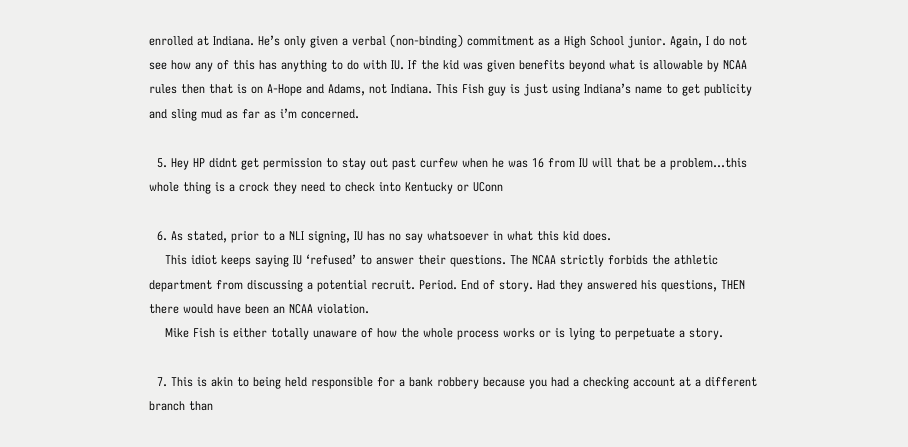enrolled at Indiana. He’s only given a verbal (non-binding) commitment as a High School junior. Again, I do not see how any of this has anything to do with IU. If the kid was given benefits beyond what is allowable by NCAA rules then that is on A-Hope and Adams, not Indiana. This Fish guy is just using Indiana’s name to get publicity and sling mud as far as i’m concerned.

  5. Hey HP didnt get permission to stay out past curfew when he was 16 from IU will that be a problem…this whole thing is a crock they need to check into Kentucky or UConn

  6. As stated, prior to a NLI signing, IU has no say whatsoever in what this kid does.
    This idiot keeps saying IU ‘refused’ to answer their questions. The NCAA strictly forbids the athletic department from discussing a potential recruit. Period. End of story. Had they answered his questions, THEN there would have been an NCAA violation.
    Mike Fish is either totally unaware of how the whole process works or is lying to perpetuate a story.

  7. This is akin to being held responsible for a bank robbery because you had a checking account at a different branch than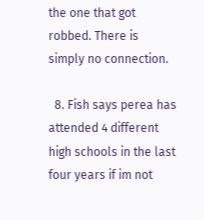the one that got robbed. There is simply no connection.

  8. Fish says perea has attended 4 different high schools in the last four years if im not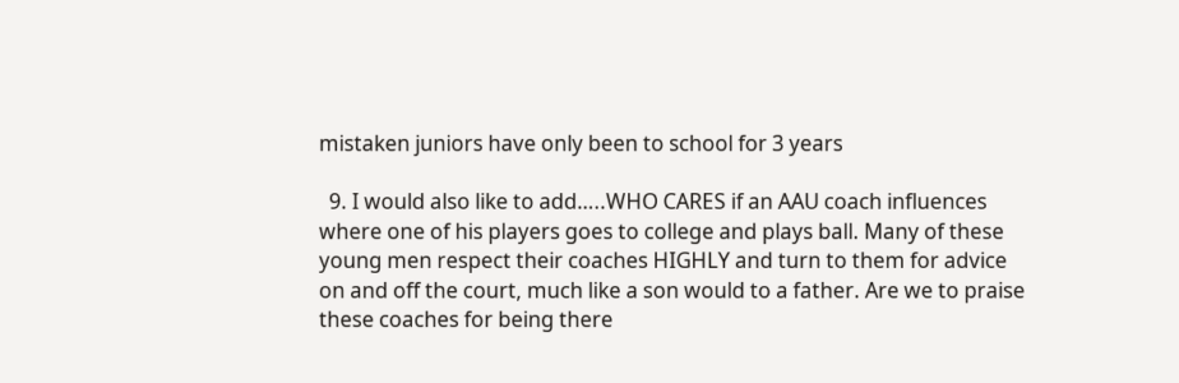mistaken juniors have only been to school for 3 years

  9. I would also like to add…..WHO CARES if an AAU coach influences where one of his players goes to college and plays ball. Many of these young men respect their coaches HIGHLY and turn to them for advice on and off the court, much like a son would to a father. Are we to praise these coaches for being there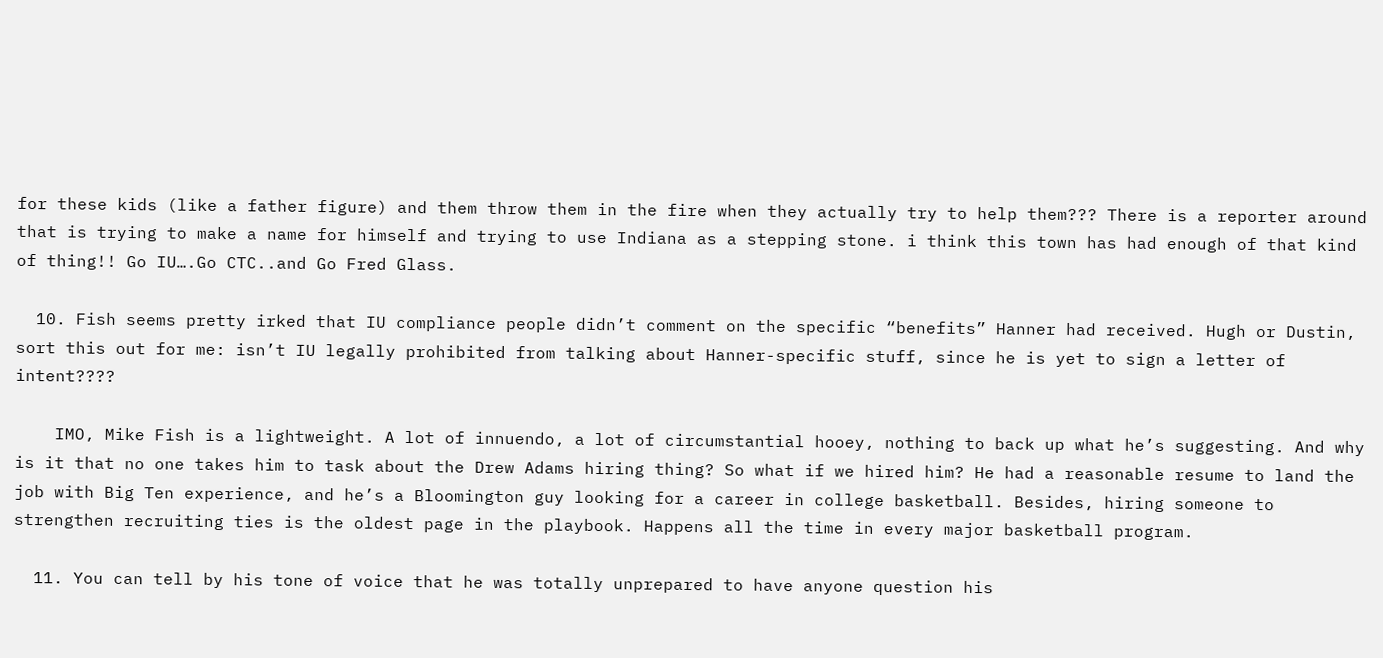for these kids (like a father figure) and them throw them in the fire when they actually try to help them??? There is a reporter around that is trying to make a name for himself and trying to use Indiana as a stepping stone. i think this town has had enough of that kind of thing!! Go IU….Go CTC..and Go Fred Glass.

  10. Fish seems pretty irked that IU compliance people didn’t comment on the specific “benefits” Hanner had received. Hugh or Dustin, sort this out for me: isn’t IU legally prohibited from talking about Hanner-specific stuff, since he is yet to sign a letter of intent????

    IMO, Mike Fish is a lightweight. A lot of innuendo, a lot of circumstantial hooey, nothing to back up what he’s suggesting. And why is it that no one takes him to task about the Drew Adams hiring thing? So what if we hired him? He had a reasonable resume to land the job with Big Ten experience, and he’s a Bloomington guy looking for a career in college basketball. Besides, hiring someone to strengthen recruiting ties is the oldest page in the playbook. Happens all the time in every major basketball program.

  11. You can tell by his tone of voice that he was totally unprepared to have anyone question his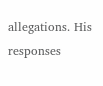allegations. His responses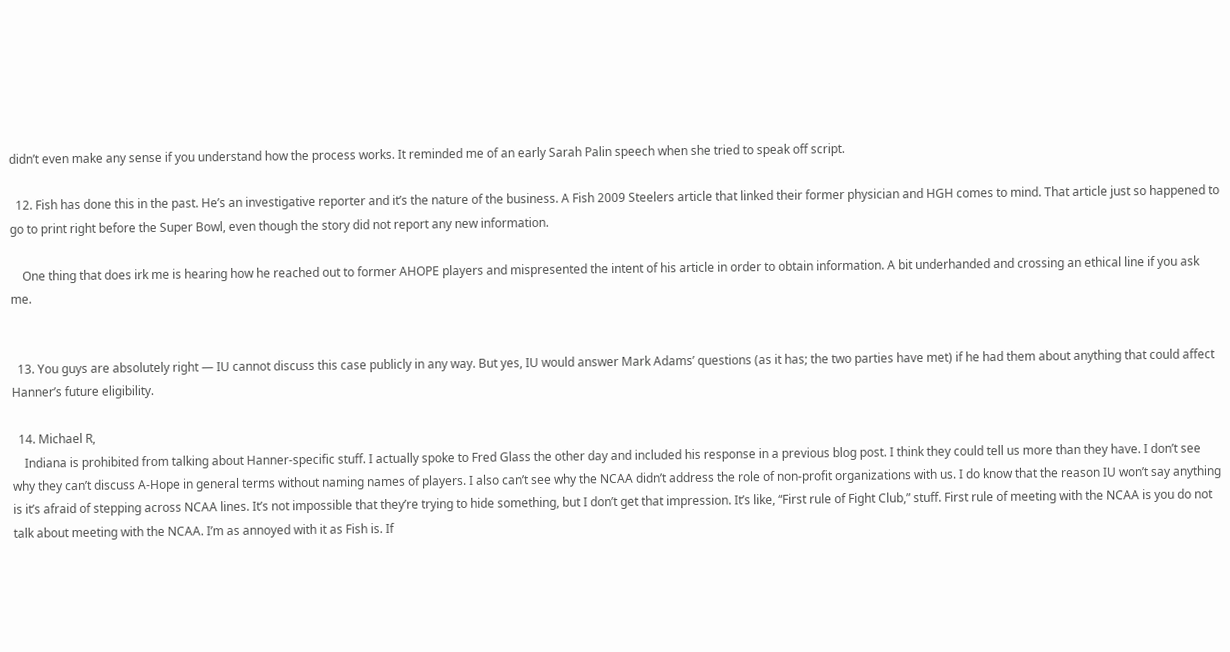didn’t even make any sense if you understand how the process works. It reminded me of an early Sarah Palin speech when she tried to speak off script.

  12. Fish has done this in the past. He’s an investigative reporter and it’s the nature of the business. A Fish 2009 Steelers article that linked their former physician and HGH comes to mind. That article just so happened to go to print right before the Super Bowl, even though the story did not report any new information.

    One thing that does irk me is hearing how he reached out to former AHOPE players and mispresented the intent of his article in order to obtain information. A bit underhanded and crossing an ethical line if you ask me.


  13. You guys are absolutely right — IU cannot discuss this case publicly in any way. But yes, IU would answer Mark Adams’ questions (as it has; the two parties have met) if he had them about anything that could affect Hanner’s future eligibility.

  14. Michael R,
    Indiana is prohibited from talking about Hanner-specific stuff. I actually spoke to Fred Glass the other day and included his response in a previous blog post. I think they could tell us more than they have. I don’t see why they can’t discuss A-Hope in general terms without naming names of players. I also can’t see why the NCAA didn’t address the role of non-profit organizations with us. I do know that the reason IU won’t say anything is it’s afraid of stepping across NCAA lines. It’s not impossible that they’re trying to hide something, but I don’t get that impression. It’s like, “First rule of Fight Club,” stuff. First rule of meeting with the NCAA is you do not talk about meeting with the NCAA. I’m as annoyed with it as Fish is. If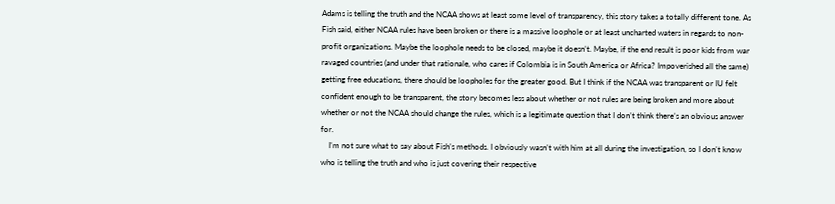Adams is telling the truth and the NCAA shows at least some level of transparency, this story takes a totally different tone. As Fish said, either NCAA rules have been broken or there is a massive loophole or at least uncharted waters in regards to non-profit organizations. Maybe the loophole needs to be closed, maybe it doesn’t. Maybe, if the end result is poor kids from war ravaged countries (and under that rationale, who cares if Colombia is in South America or Africa? Impoverished all the same) getting free educations, there should be loopholes for the greater good. But I think if the NCAA was transparent or IU felt confident enough to be transparent, the story becomes less about whether or not rules are being broken and more about whether or not the NCAA should change the rules, which is a legitimate question that I don’t think there’s an obvious answer for.
    I’m not sure what to say about Fish’s methods. I obviously wasn’t with him at all during the investigation, so I don’t know who is telling the truth and who is just covering their respective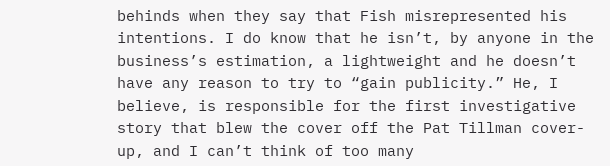behinds when they say that Fish misrepresented his intentions. I do know that he isn’t, by anyone in the business’s estimation, a lightweight and he doesn’t have any reason to try to “gain publicity.” He, I believe, is responsible for the first investigative story that blew the cover off the Pat Tillman cover-up, and I can’t think of too many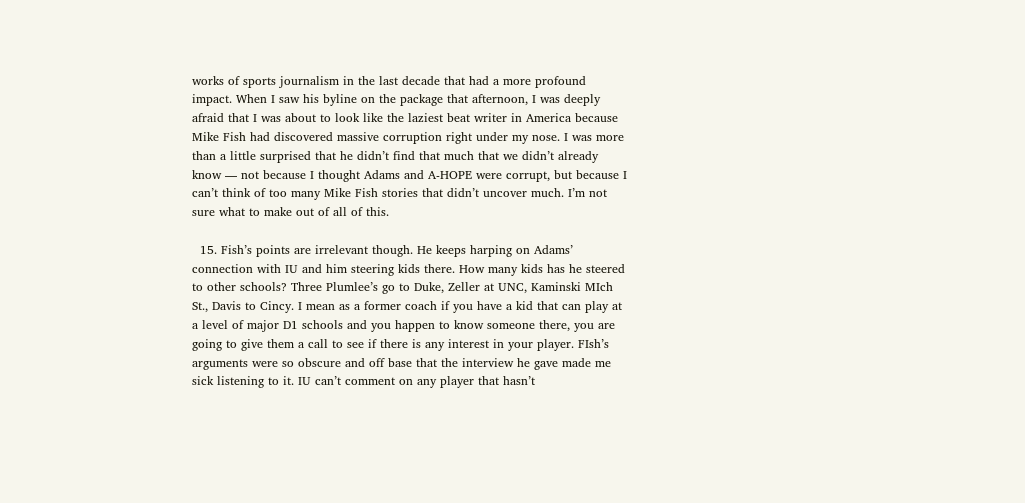works of sports journalism in the last decade that had a more profound impact. When I saw his byline on the package that afternoon, I was deeply afraid that I was about to look like the laziest beat writer in America because Mike Fish had discovered massive corruption right under my nose. I was more than a little surprised that he didn’t find that much that we didn’t already know — not because I thought Adams and A-HOPE were corrupt, but because I can’t think of too many Mike Fish stories that didn’t uncover much. I’m not sure what to make out of all of this.

  15. Fish’s points are irrelevant though. He keeps harping on Adams’ connection with IU and him steering kids there. How many kids has he steered to other schools? Three Plumlee’s go to Duke, Zeller at UNC, Kaminski MIch St., Davis to Cincy. I mean as a former coach if you have a kid that can play at a level of major D1 schools and you happen to know someone there, you are going to give them a call to see if there is any interest in your player. FIsh’s arguments were so obscure and off base that the interview he gave made me sick listening to it. IU can’t comment on any player that hasn’t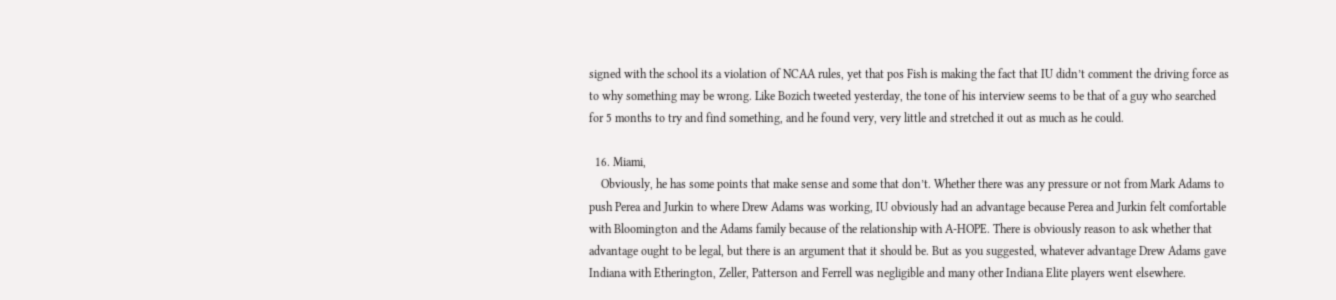signed with the school its a violation of NCAA rules, yet that pos Fish is making the fact that IU didn’t comment the driving force as to why something may be wrong. Like Bozich tweeted yesterday, the tone of his interview seems to be that of a guy who searched for 5 months to try and find something, and he found very, very little and stretched it out as much as he could.

  16. Miami,
    Obviously, he has some points that make sense and some that don’t. Whether there was any pressure or not from Mark Adams to push Perea and Jurkin to where Drew Adams was working, IU obviously had an advantage because Perea and Jurkin felt comfortable with Bloomington and the Adams family because of the relationship with A-HOPE. There is obviously reason to ask whether that advantage ought to be legal, but there is an argument that it should be. But as you suggested, whatever advantage Drew Adams gave Indiana with Etherington, Zeller, Patterson and Ferrell was negligible and many other Indiana Elite players went elsewhere.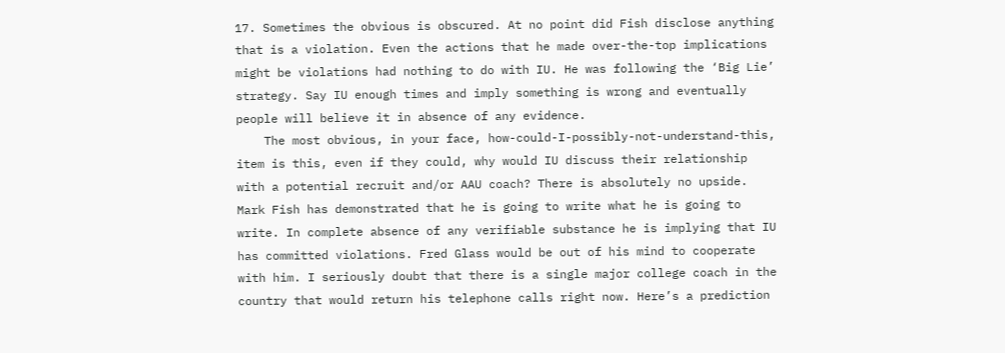17. Sometimes the obvious is obscured. At no point did Fish disclose anything that is a violation. Even the actions that he made over-the-top implications might be violations had nothing to do with IU. He was following the ‘Big Lie’ strategy. Say IU enough times and imply something is wrong and eventually people will believe it in absence of any evidence.
    The most obvious, in your face, how-could-I-possibly-not-understand-this, item is this, even if they could, why would IU discuss their relationship with a potential recruit and/or AAU coach? There is absolutely no upside. Mark Fish has demonstrated that he is going to write what he is going to write. In complete absence of any verifiable substance he is implying that IU has committed violations. Fred Glass would be out of his mind to cooperate with him. I seriously doubt that there is a single major college coach in the country that would return his telephone calls right now. Here’s a prediction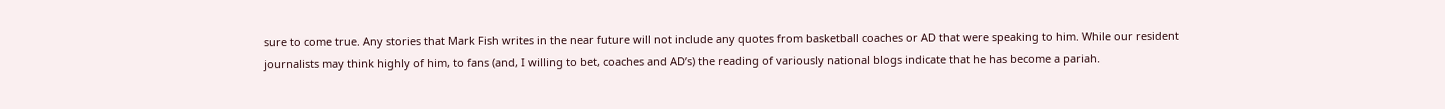sure to come true. Any stories that Mark Fish writes in the near future will not include any quotes from basketball coaches or AD that were speaking to him. While our resident journalists may think highly of him, to fans (and, I willing to bet, coaches and AD’s) the reading of variously national blogs indicate that he has become a pariah.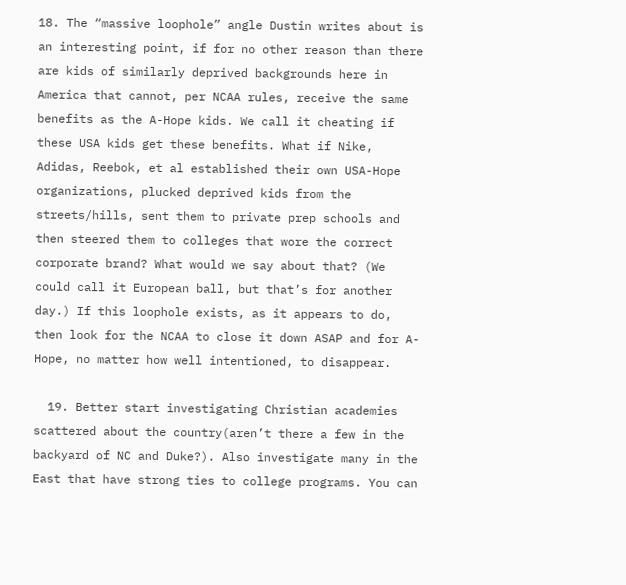18. The “massive loophole” angle Dustin writes about is an interesting point, if for no other reason than there are kids of similarly deprived backgrounds here in America that cannot, per NCAA rules, receive the same benefits as the A-Hope kids. We call it cheating if these USA kids get these benefits. What if Nike, Adidas, Reebok, et al established their own USA-Hope organizations, plucked deprived kids from the streets/hills, sent them to private prep schools and then steered them to colleges that wore the correct corporate brand? What would we say about that? (We could call it European ball, but that’s for another day.) If this loophole exists, as it appears to do, then look for the NCAA to close it down ASAP and for A-Hope, no matter how well intentioned, to disappear.

  19. Better start investigating Christian academies scattered about the country(aren’t there a few in the backyard of NC and Duke?). Also investigate many in the East that have strong ties to college programs. You can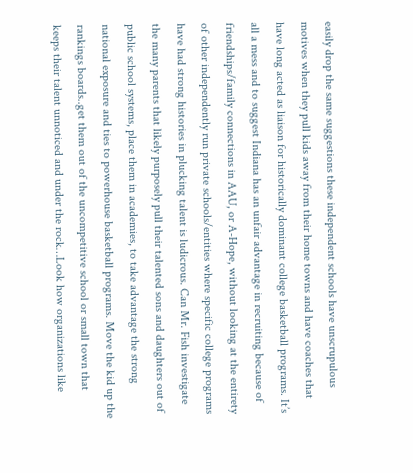easily drop the same suggestions these independent schools have unscrupulous motives when they pull kids away from their home towns and have coaches that have long acted as liaison for historically dominant college basketball programs. It’s all a mess and to suggest Indiana has an unfair advantage in recruiting because of friendships/family connections in AAU, or A-Hope, without looking at the entirety of other independently run private schools/entities where specific college programs have had strong histories in plucking talent is ludicrous. Can Mr. Fish investigate the many parents that likely purposely pull their talented sons and daughters out of public school systems, place them in academies, to take advantage the strong national exposure and ties to powerhouse basketball programs. Move the kid up the rankings boards..get them out of the uncompetitive school or small town that keeps their talent unnoticed and under the rock…Look how organizations like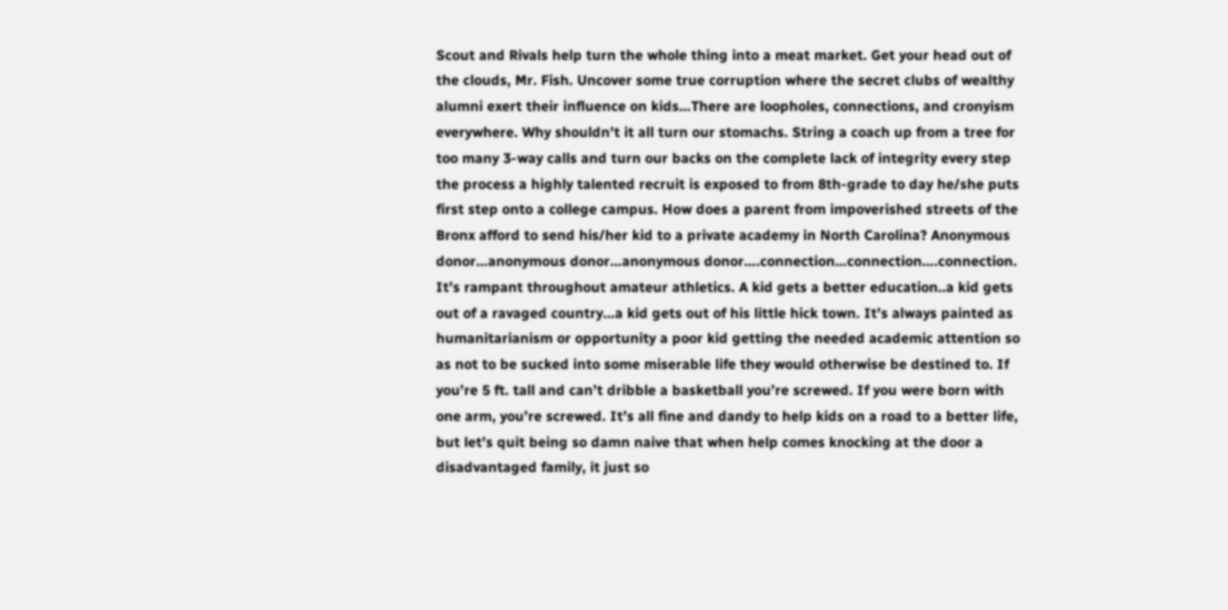Scout and Rivals help turn the whole thing into a meat market. Get your head out of the clouds, Mr. Fish. Uncover some true corruption where the secret clubs of wealthy alumni exert their influence on kids…There are loopholes, connections, and cronyism everywhere. Why shouldn’t it all turn our stomachs. String a coach up from a tree for too many 3-way calls and turn our backs on the complete lack of integrity every step the process a highly talented recruit is exposed to from 8th-grade to day he/she puts first step onto a college campus. How does a parent from impoverished streets of the Bronx afford to send his/her kid to a private academy in North Carolina? Anonymous donor…anonymous donor…anonymous donor….connection…connection….connection. It’s rampant throughout amateur athletics. A kid gets a better education..a kid gets out of a ravaged country…a kid gets out of his little hick town. It’s always painted as humanitarianism or opportunity a poor kid getting the needed academic attention so as not to be sucked into some miserable life they would otherwise be destined to. If you’re 5 ft. tall and can’t dribble a basketball you’re screwed. If you were born with one arm, you’re screwed. It’s all fine and dandy to help kids on a road to a better life, but let’s quit being so damn naive that when help comes knocking at the door a disadvantaged family, it just so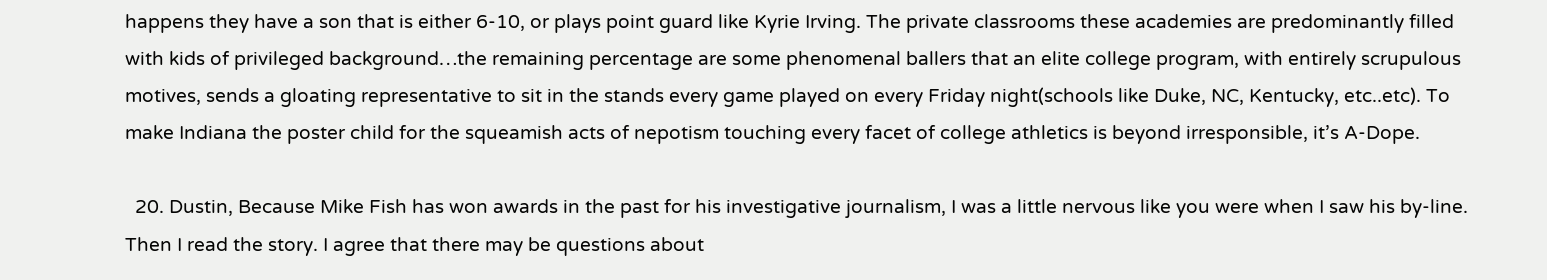happens they have a son that is either 6-10, or plays point guard like Kyrie Irving. The private classrooms these academies are predominantly filled with kids of privileged background…the remaining percentage are some phenomenal ballers that an elite college program, with entirely scrupulous motives, sends a gloating representative to sit in the stands every game played on every Friday night(schools like Duke, NC, Kentucky, etc..etc). To make Indiana the poster child for the squeamish acts of nepotism touching every facet of college athletics is beyond irresponsible, it’s A-Dope.

  20. Dustin, Because Mike Fish has won awards in the past for his investigative journalism, I was a little nervous like you were when I saw his by-line. Then I read the story. I agree that there may be questions about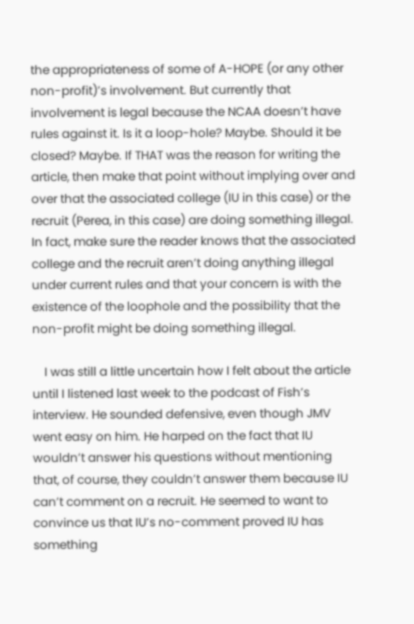the appropriateness of some of A-HOPE (or any other non-profit)’s involvement. But currently that involvement is legal because the NCAA doesn’t have rules against it. Is it a loop-hole? Maybe. Should it be closed? Maybe. If THAT was the reason for writing the article, then make that point without implying over and over that the associated college (IU in this case) or the recruit (Perea, in this case) are doing something illegal. In fact, make sure the reader knows that the associated college and the recruit aren’t doing anything illegal under current rules and that your concern is with the existence of the loophole and the possibility that the non-profit might be doing something illegal.

    I was still a little uncertain how I felt about the article until I listened last week to the podcast of Fish’s interview. He sounded defensive, even though JMV went easy on him. He harped on the fact that IU wouldn’t answer his questions without mentioning that, of course, they couldn’t answer them because IU can’t comment on a recruit. He seemed to want to convince us that IU’s no-comment proved IU has something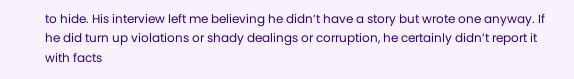to hide. His interview left me believing he didn’t have a story but wrote one anyway. If he did turn up violations or shady dealings or corruption, he certainly didn’t report it with facts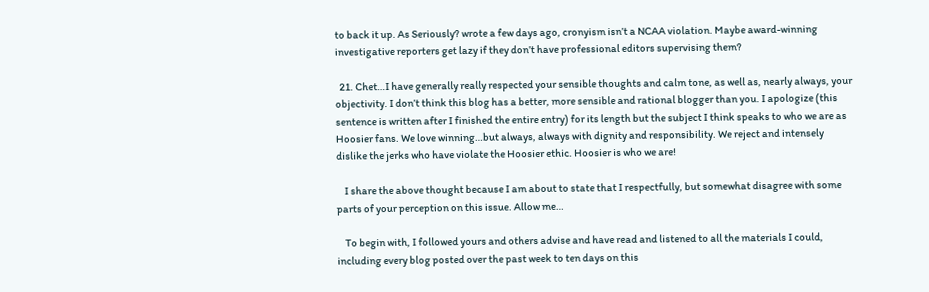to back it up. As Seriously? wrote a few days ago, cronyism isn’t a NCAA violation. Maybe award-winning investigative reporters get lazy if they don’t have professional editors supervising them?

  21. Chet…I have generally really respected your sensible thoughts and calm tone, as well as, nearly always, your objectivity. I don’t think this blog has a better, more sensible and rational blogger than you. I apologize (this sentence is written after I finished the entire entry) for its length but the subject I think speaks to who we are as Hoosier fans. We love winning…but always, always with dignity and responsibility. We reject and intensely dislike the jerks who have violate the Hoosier ethic. Hoosier is who we are!

    I share the above thought because I am about to state that I respectfully, but somewhat disagree with some parts of your perception on this issue. Allow me…

    To begin with, I followed yours and others advise and have read and listened to all the materials I could, including every blog posted over the past week to ten days on this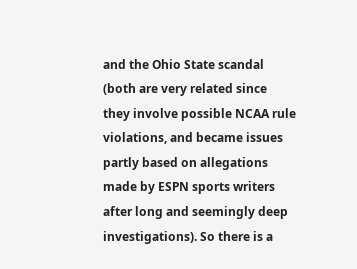and the Ohio State scandal (both are very related since they involve possible NCAA rule violations, and became issues partly based on allegations made by ESPN sports writers after long and seemingly deep investigations). So there is a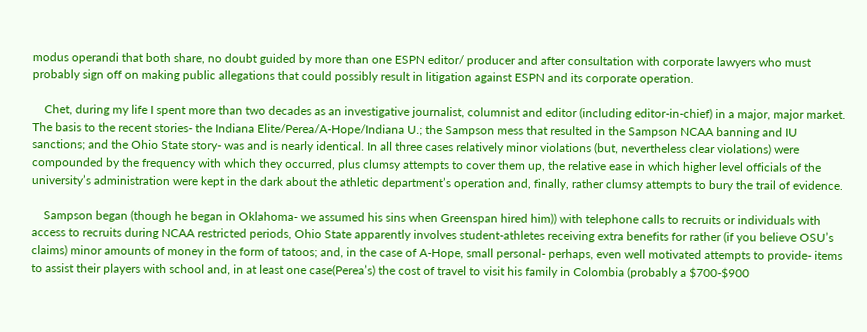modus operandi that both share, no doubt guided by more than one ESPN editor/ producer and after consultation with corporate lawyers who must probably sign off on making public allegations that could possibly result in litigation against ESPN and its corporate operation.

    Chet, during my life I spent more than two decades as an investigative journalist, columnist and editor (including editor-in-chief) in a major, major market. The basis to the recent stories- the Indiana Elite/Perea/A-Hope/Indiana U.; the Sampson mess that resulted in the Sampson NCAA banning and IU sanctions; and the Ohio State story- was and is nearly identical. In all three cases relatively minor violations (but, nevertheless clear violations) were compounded by the frequency with which they occurred, plus clumsy attempts to cover them up, the relative ease in which higher level officials of the university’s administration were kept in the dark about the athletic department’s operation and, finally, rather clumsy attempts to bury the trail of evidence.

    Sampson began (though he began in Oklahoma- we assumed his sins when Greenspan hired him)) with telephone calls to recruits or individuals with access to recruits during NCAA restricted periods, Ohio State apparently involves student-athletes receiving extra benefits for rather (if you believe OSU’s claims) minor amounts of money in the form of tatoos; and, in the case of A-Hope, small personal- perhaps, even well motivated attempts to provide- items to assist their players with school and, in at least one case(Perea’s) the cost of travel to visit his family in Colombia (probably a $700-$900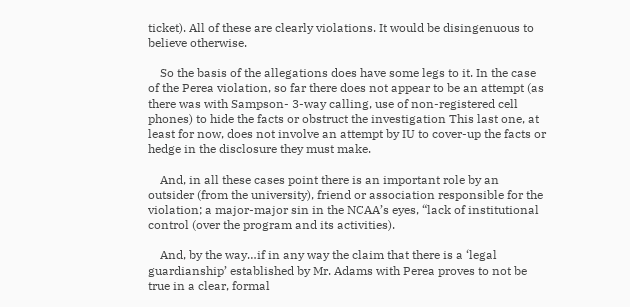ticket). All of these are clearly violations. It would be disingenuous to believe otherwise.

    So the basis of the allegations does have some legs to it. In the case of the Perea violation, so far there does not appear to be an attempt (as there was with Sampson- 3-way calling, use of non-registered cell phones) to hide the facts or obstruct the investigation This last one, at least for now, does not involve an attempt by IU to cover-up the facts or hedge in the disclosure they must make.

    And, in all these cases point there is an important role by an outsider (from the university), friend or association responsible for the violation; a major-major sin in the NCAA’s eyes, “lack of institutional control (over the program and its activities).

    And, by the way…if in any way the claim that there is a ‘legal guardianship’ established by Mr. Adams with Perea proves to not be true in a clear, formal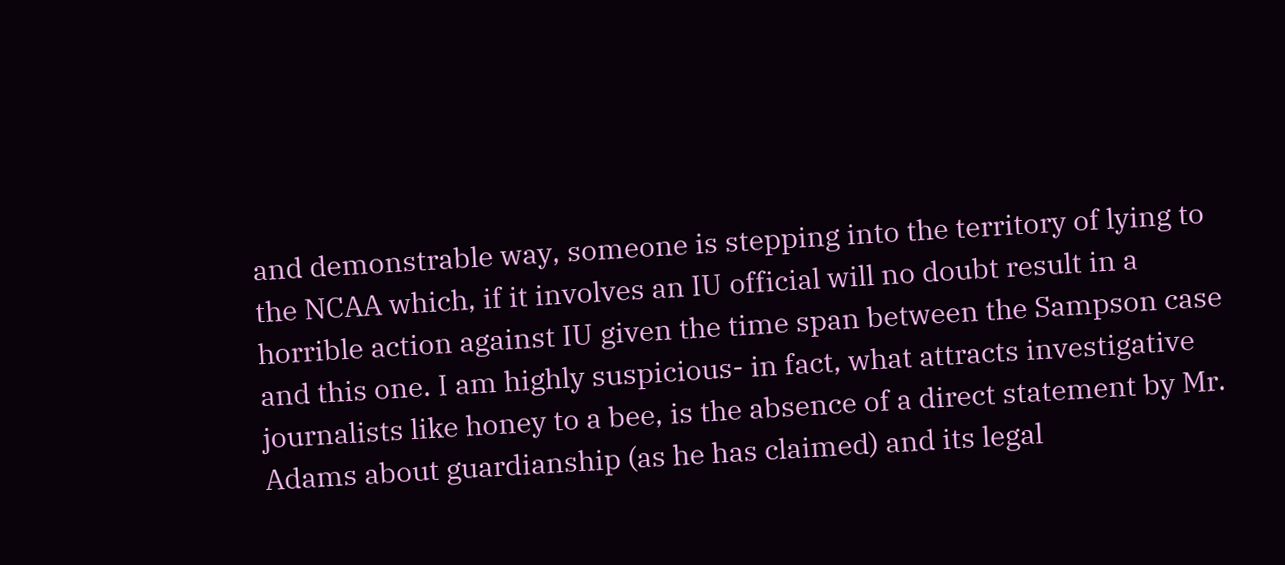and demonstrable way, someone is stepping into the territory of lying to the NCAA which, if it involves an IU official will no doubt result in a horrible action against IU given the time span between the Sampson case and this one. I am highly suspicious- in fact, what attracts investigative journalists like honey to a bee, is the absence of a direct statement by Mr. Adams about guardianship (as he has claimed) and its legal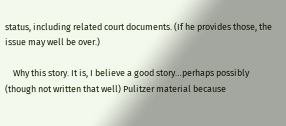status, including related court documents. (If he provides those, the issue may well be over.)

    Why this story. It is, I believe a good story…perhaps possibly (though not written that well) Pulitzer material because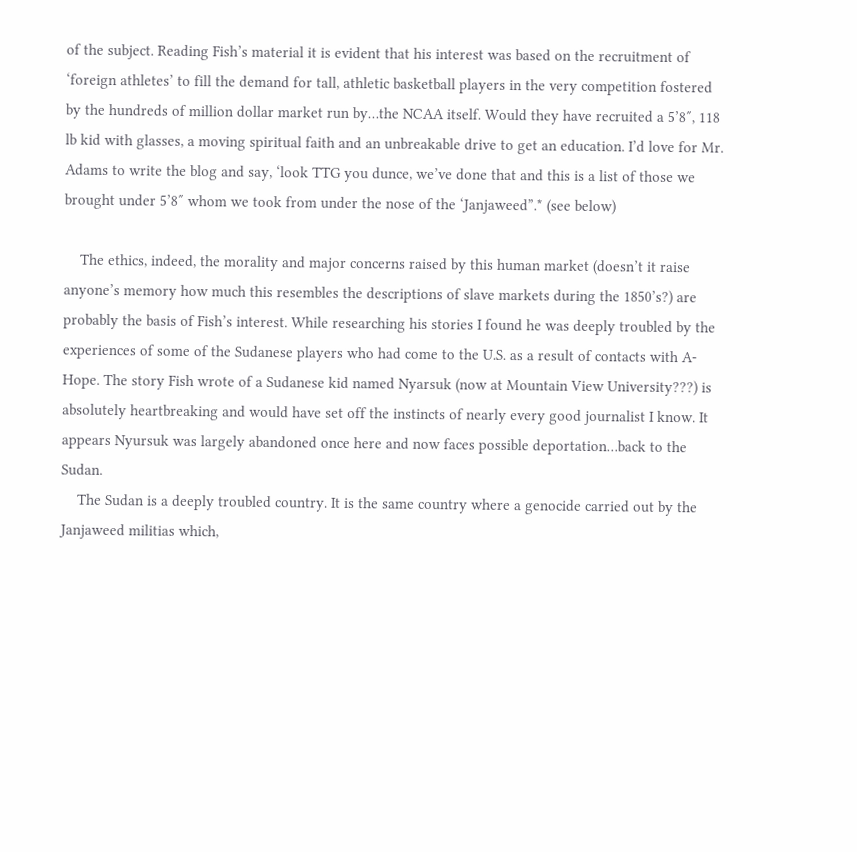of the subject. Reading Fish’s material it is evident that his interest was based on the recruitment of ‘foreign athletes’ to fill the demand for tall, athletic basketball players in the very competition fostered by the hundreds of million dollar market run by…the NCAA itself. Would they have recruited a 5’8″, 118 lb kid with glasses, a moving spiritual faith and an unbreakable drive to get an education. I’d love for Mr. Adams to write the blog and say, ‘look TTG you dunce, we’ve done that and this is a list of those we brought under 5’8″ whom we took from under the nose of the ‘Janjaweed”.* (see below)

    The ethics, indeed, the morality and major concerns raised by this human market (doesn’t it raise anyone’s memory how much this resembles the descriptions of slave markets during the 1850’s?) are probably the basis of Fish’s interest. While researching his stories I found he was deeply troubled by the experiences of some of the Sudanese players who had come to the U.S. as a result of contacts with A-Hope. The story Fish wrote of a Sudanese kid named Nyarsuk (now at Mountain View University???) is absolutely heartbreaking and would have set off the instincts of nearly every good journalist I know. It appears Nyursuk was largely abandoned once here and now faces possible deportation…back to the Sudan.
    The Sudan is a deeply troubled country. It is the same country where a genocide carried out by the Janjaweed militias which,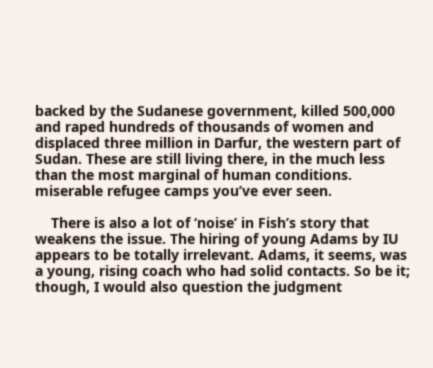backed by the Sudanese government, killed 500,000 and raped hundreds of thousands of women and displaced three million in Darfur, the western part of Sudan. These are still living there, in the much less than the most marginal of human conditions. miserable refugee camps you’ve ever seen.

    There is also a lot of ‘noise’ in Fish’s story that weakens the issue. The hiring of young Adams by IU appears to be totally irrelevant. Adams, it seems, was a young, rising coach who had solid contacts. So be it; though, I would also question the judgment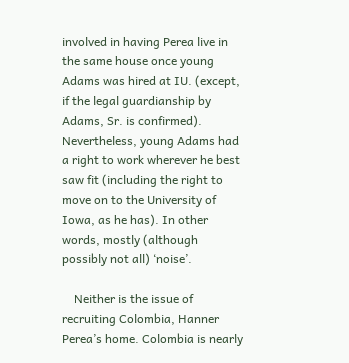involved in having Perea live in the same house once young Adams was hired at IU. (except, if the legal guardianship by Adams, Sr. is confirmed). Nevertheless, young Adams had a right to work wherever he best saw fit (including the right to move on to the University of Iowa, as he has). In other words, mostly (although possibly not all) ‘noise’.

    Neither is the issue of recruiting Colombia, Hanner Perea’s home. Colombia is nearly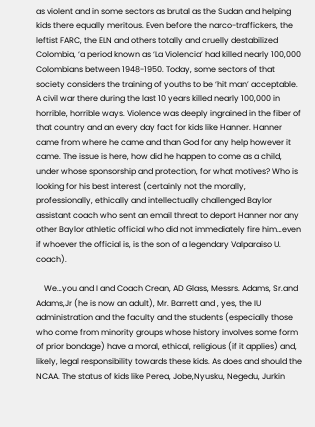as violent and in some sectors as brutal as the Sudan and helping kids there equally meritous. Even before the narco-traffickers, the leftist FARC, the ELN and others totally and cruelly destabilized Colombia, ‘a period known as ‘La Violencia’ had killed nearly 100,000 Colombians between 1948-1950. Today, some sectors of that society considers the training of youths to be ‘hit man’ acceptable. A civil war there during the last 10 years killed nearly 100,000 in horrible, horrible ways. Violence was deeply ingrained in the fiber of that country and an every day fact for kids like Hanner. Hanner came from where he came and than God for any help however it came. The issue is here, how did he happen to come as a child, under whose sponsorship and protection, for what motives? Who is looking for his best interest (certainly not the morally, professionally, ethically and intellectually challenged Baylor assistant coach who sent an email threat to deport Hanner nor any other Baylor athletic official who did not immediately fire him…even if whoever the official is, is the son of a legendary Valparaiso U. coach).

    We…you and I and Coach Crean, AD Glass, Messrs. Adams, Sr.and Adams,Jr (he is now an adult), Mr. Barrett and , yes, the IU administration and the faculty and the students (especially those who come from minority groups whose history involves some form of prior bondage) have a moral, ethical, religious (if it applies) and, likely, legal responsibility towards these kids. As does and should the NCAA. The status of kids like Perea, Jobe,Nyusku, Negedu, Jurkin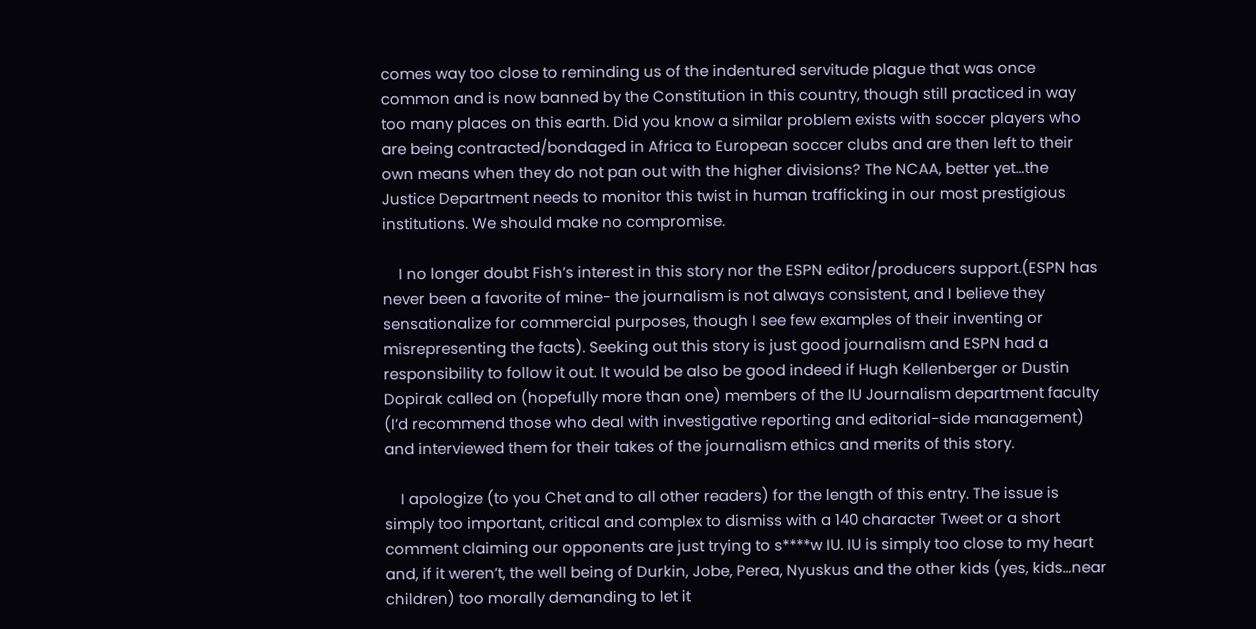comes way too close to reminding us of the indentured servitude plague that was once common and is now banned by the Constitution in this country, though still practiced in way too many places on this earth. Did you know a similar problem exists with soccer players who are being contracted/bondaged in Africa to European soccer clubs and are then left to their own means when they do not pan out with the higher divisions? The NCAA, better yet…the Justice Department needs to monitor this twist in human trafficking in our most prestigious institutions. We should make no compromise.

    I no longer doubt Fish’s interest in this story nor the ESPN editor/producers support.(ESPN has never been a favorite of mine- the journalism is not always consistent, and I believe they sensationalize for commercial purposes, though I see few examples of their inventing or misrepresenting the facts). Seeking out this story is just good journalism and ESPN had a responsibility to follow it out. It would be also be good indeed if Hugh Kellenberger or Dustin Dopirak called on (hopefully more than one) members of the IU Journalism department faculty (I’d recommend those who deal with investigative reporting and editorial-side management) and interviewed them for their takes of the journalism ethics and merits of this story.

    I apologize (to you Chet and to all other readers) for the length of this entry. The issue is simply too important, critical and complex to dismiss with a 140 character Tweet or a short comment claiming our opponents are just trying to s****w IU. IU is simply too close to my heart and, if it weren’t, the well being of Durkin, Jobe, Perea, Nyuskus and the other kids (yes, kids…near children) too morally demanding to let it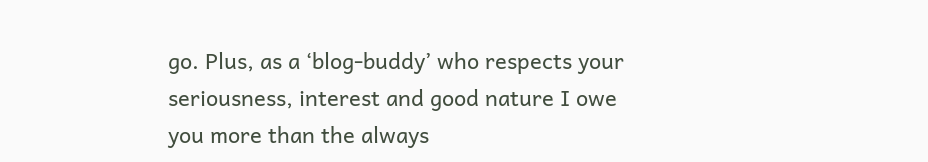go. Plus, as a ‘blog-buddy’ who respects your seriousness, interest and good nature I owe you more than the always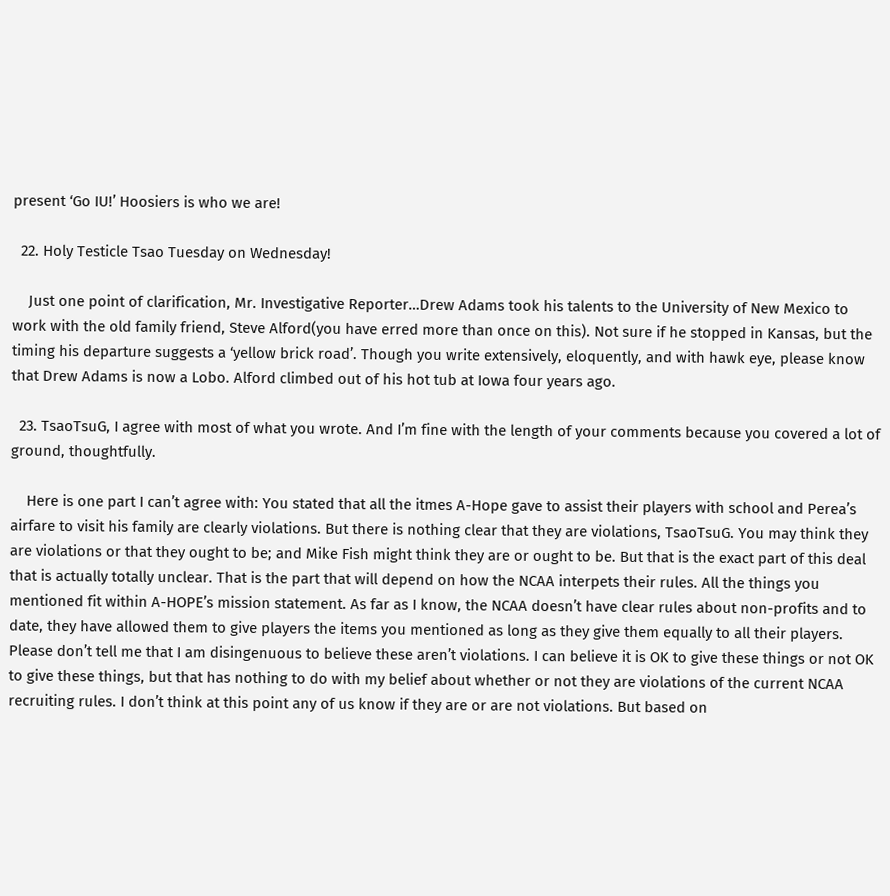present ‘Go IU!’ Hoosiers is who we are!

  22. Holy Testicle Tsao Tuesday on Wednesday!

    Just one point of clarification, Mr. Investigative Reporter…Drew Adams took his talents to the University of New Mexico to work with the old family friend, Steve Alford(you have erred more than once on this). Not sure if he stopped in Kansas, but the timing his departure suggests a ‘yellow brick road’. Though you write extensively, eloquently, and with hawk eye, please know that Drew Adams is now a Lobo. Alford climbed out of his hot tub at Iowa four years ago.

  23. TsaoTsuG, I agree with most of what you wrote. And I’m fine with the length of your comments because you covered a lot of ground, thoughtfully.

    Here is one part I can’t agree with: You stated that all the itmes A-Hope gave to assist their players with school and Perea’s airfare to visit his family are clearly violations. But there is nothing clear that they are violations, TsaoTsuG. You may think they are violations or that they ought to be; and Mike Fish might think they are or ought to be. But that is the exact part of this deal that is actually totally unclear. That is the part that will depend on how the NCAA interpets their rules. All the things you mentioned fit within A-HOPE’s mission statement. As far as I know, the NCAA doesn’t have clear rules about non-profits and to date, they have allowed them to give players the items you mentioned as long as they give them equally to all their players. Please don’t tell me that I am disingenuous to believe these aren’t violations. I can believe it is OK to give these things or not OK to give these things, but that has nothing to do with my belief about whether or not they are violations of the current NCAA recruiting rules. I don’t think at this point any of us know if they are or are not violations. But based on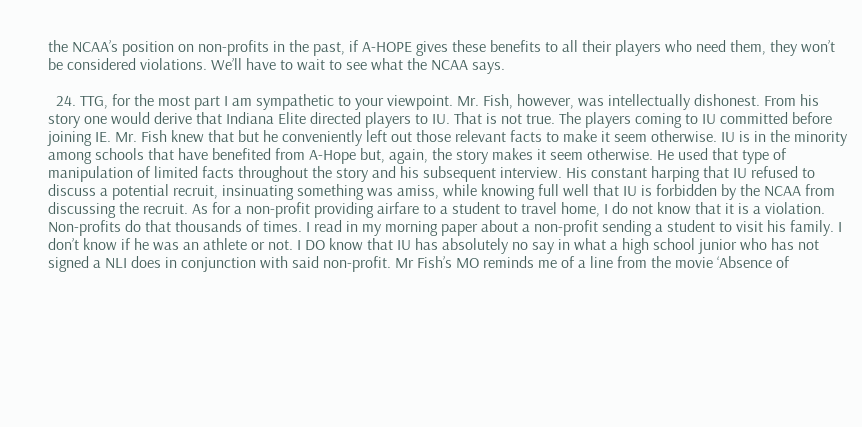the NCAA’s position on non-profits in the past, if A-HOPE gives these benefits to all their players who need them, they won’t be considered violations. We’ll have to wait to see what the NCAA says.

  24. TTG, for the most part I am sympathetic to your viewpoint. Mr. Fish, however, was intellectually dishonest. From his story one would derive that Indiana Elite directed players to IU. That is not true. The players coming to IU committed before joining IE. Mr. Fish knew that but he conveniently left out those relevant facts to make it seem otherwise. IU is in the minority among schools that have benefited from A-Hope but, again, the story makes it seem otherwise. He used that type of manipulation of limited facts throughout the story and his subsequent interview. His constant harping that IU refused to discuss a potential recruit, insinuating something was amiss, while knowing full well that IU is forbidden by the NCAA from discussing the recruit. As for a non-profit providing airfare to a student to travel home, I do not know that it is a violation. Non-profits do that thousands of times. I read in my morning paper about a non-profit sending a student to visit his family. I don’t know if he was an athlete or not. I DO know that IU has absolutely no say in what a high school junior who has not signed a NLI does in conjunction with said non-profit. Mr Fish’s MO reminds me of a line from the movie ‘Absence of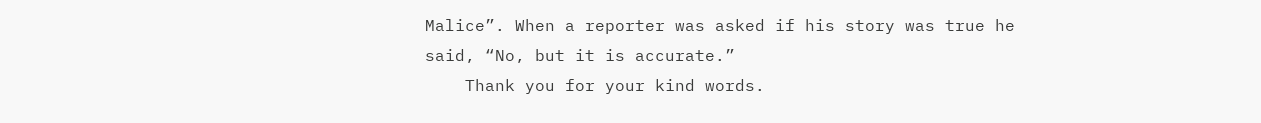Malice”. When a reporter was asked if his story was true he said, “No, but it is accurate.”
    Thank you for your kind words.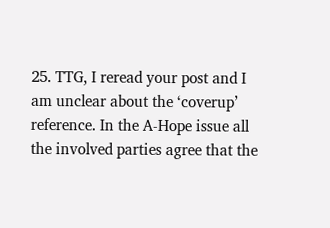25. TTG, I reread your post and I am unclear about the ‘coverup’ reference. In the A-Hope issue all the involved parties agree that the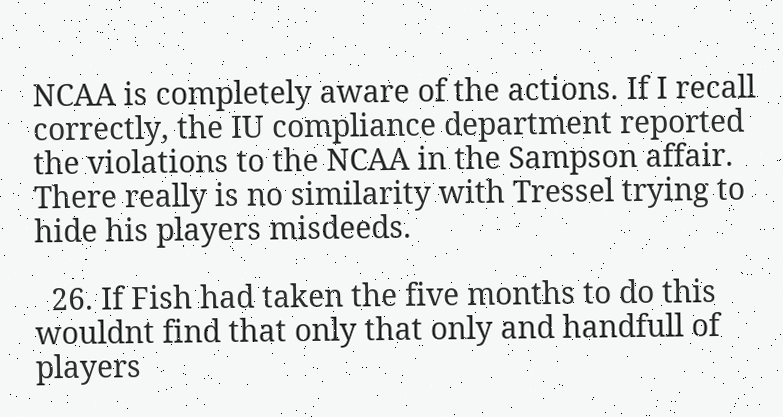NCAA is completely aware of the actions. If I recall correctly, the IU compliance department reported the violations to the NCAA in the Sampson affair. There really is no similarity with Tressel trying to hide his players misdeeds.

  26. If Fish had taken the five months to do this wouldnt find that only that only and handfull of players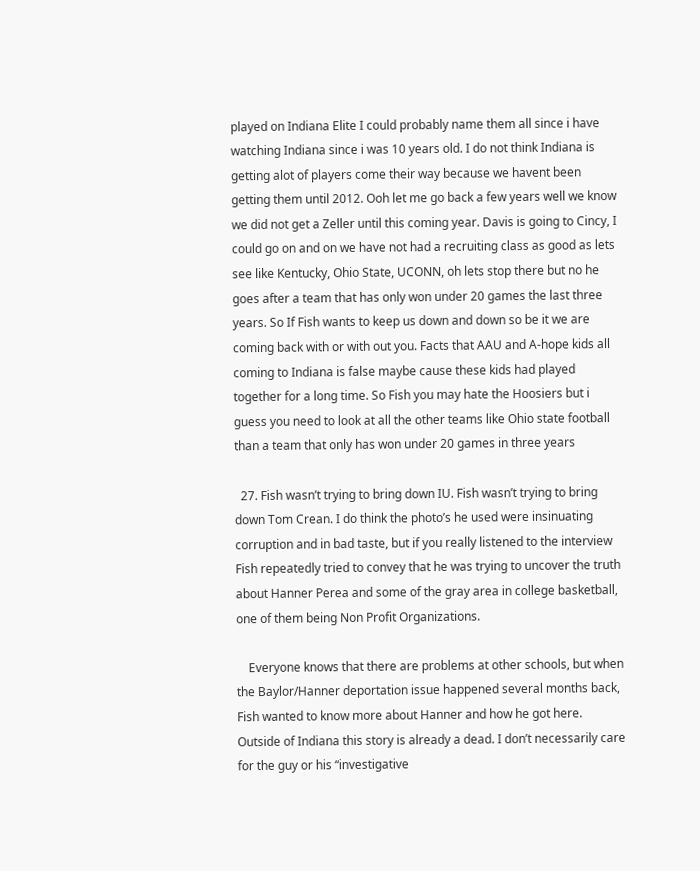played on Indiana Elite I could probably name them all since i have watching Indiana since i was 10 years old. I do not think Indiana is getting alot of players come their way because we havent been getting them until 2012. Ooh let me go back a few years well we know we did not get a Zeller until this coming year. Davis is going to Cincy, I could go on and on we have not had a recruiting class as good as lets see like Kentucky, Ohio State, UCONN, oh lets stop there but no he goes after a team that has only won under 20 games the last three years. So If Fish wants to keep us down and down so be it we are coming back with or with out you. Facts that AAU and A-hope kids all coming to Indiana is false maybe cause these kids had played together for a long time. So Fish you may hate the Hoosiers but i guess you need to look at all the other teams like Ohio state football than a team that only has won under 20 games in three years

  27. Fish wasn’t trying to bring down IU. Fish wasn’t trying to bring down Tom Crean. I do think the photo’s he used were insinuating corruption and in bad taste, but if you really listened to the interview Fish repeatedly tried to convey that he was trying to uncover the truth about Hanner Perea and some of the gray area in college basketball, one of them being Non Profit Organizations.

    Everyone knows that there are problems at other schools, but when the Baylor/Hanner deportation issue happened several months back, Fish wanted to know more about Hanner and how he got here. Outside of Indiana this story is already a dead. I don’t necessarily care for the guy or his “investigative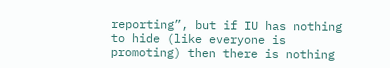reporting”, but if IU has nothing to hide (like everyone is promoting) then there is nothing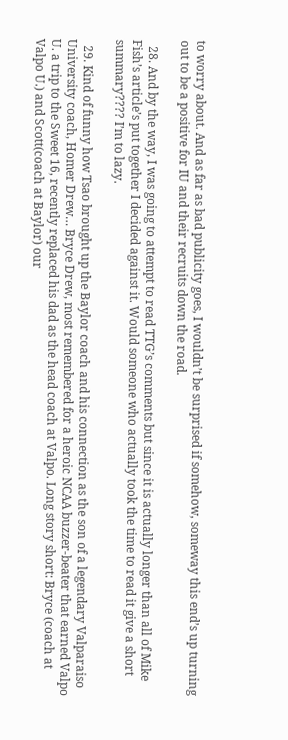to worry about. And as far as bad publicity goes, I wouldn’t be surprised if somehow, someway this end’s up turning out to be a positive for IU and their recruits down the road.

  28. And by the way, I was going to attempt to read TTG’s comments but since it is actually longer than all of Mike Fish’s article’s put together I decided against it. Would someone who actually took the time to read it give a short summary???? I’m to lazy.

  29. Kind of funny how Tsao brought up the Baylor coach and his connection as the son of a legendary Valparaiso University coach, Homer Drew… Bryce Drew, most remembered for a heroic NCAA buzzer-beater that earned Valpo U. a trip to the Sweet 16, recently replaced his dad as the head coach at Valpo. Long story short: Bryce (coach at Valpo U.) and Scott(coach at Baylor) our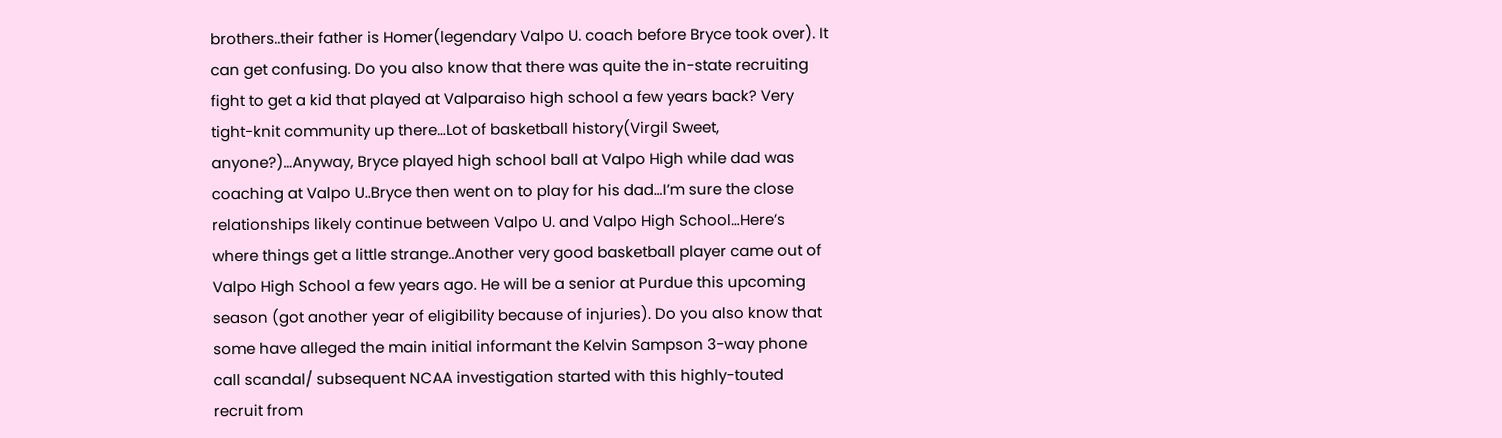brothers..their father is Homer(legendary Valpo U. coach before Bryce took over). It can get confusing. Do you also know that there was quite the in-state recruiting fight to get a kid that played at Valparaiso high school a few years back? Very tight-knit community up there…Lot of basketball history(Virgil Sweet, anyone?)…Anyway, Bryce played high school ball at Valpo High while dad was coaching at Valpo U..Bryce then went on to play for his dad…I’m sure the close relationships likely continue between Valpo U. and Valpo High School…Here’s where things get a little strange..Another very good basketball player came out of Valpo High School a few years ago. He will be a senior at Purdue this upcoming season (got another year of eligibility because of injuries). Do you also know that some have alleged the main initial informant the Kelvin Sampson 3-way phone call scandal/ subsequent NCAA investigation started with this highly-touted recruit from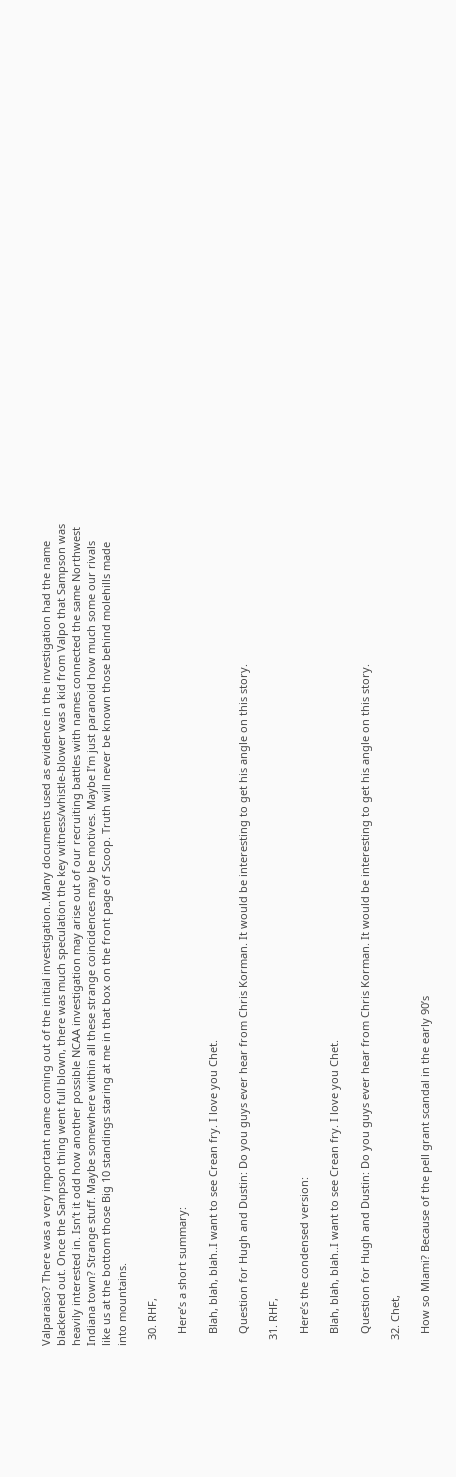Valparaiso? There was a very important name coming out of the initial investigation..Many documents used as evidence in the investigation had the name blackened out. Once the Sampson thing went full blown, there was much speculation the key witness/whistle-blower was a kid from Valpo that Sampson was heavily interested in. Isn’t it odd how another possible NCAA investigation may arise out of our recruiting battles with names connected the same Northwest Indiana town? Strange stuff. Maybe somewhere within all these strange coincidences may be motives. Maybe I’m just paranoid how much some our rivals like us at the bottom those Big 10 standings staring at me in that box on the front page of Scoop. Truth will never be known those behind molehills made into mountains.

  30. RHF,

    Here’s a short summary:

    Blah, blah, blah..I want to see Crean fry. I love you Chet.

    Question for Hugh and Dustin: Do you guys ever hear from Chris Korman. It would be interesting to get his angle on this story.

  31. RHF,

    Here’s the condensed version:

    Blah, blah, blah..I want to see Crean fry. I love you Chet.

    Question for Hugh and Dustin: Do you guys ever hear from Chris Korman. It would be interesting to get his angle on this story.

  32. Chet,

    How so Miami? Because of the pell grant scandal in the early 90’s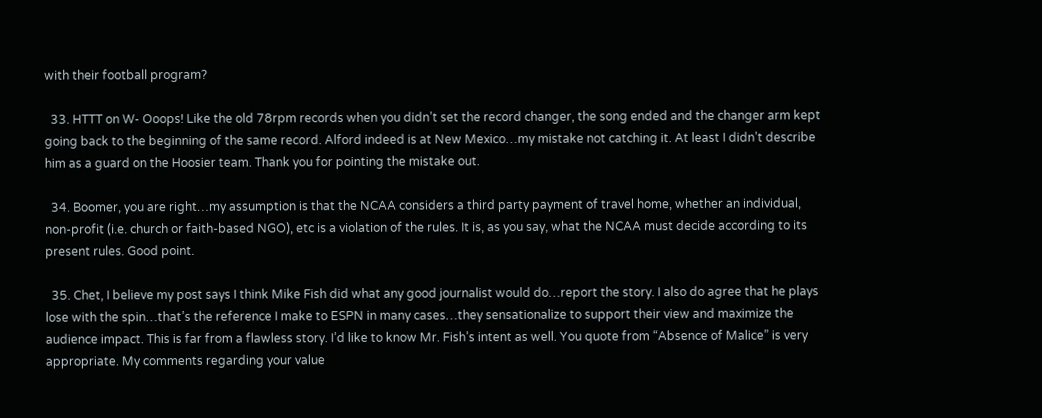with their football program?

  33. HTTT on W- Ooops! Like the old 78rpm records when you didn’t set the record changer, the song ended and the changer arm kept going back to the beginning of the same record. Alford indeed is at New Mexico…my mistake not catching it. At least I didn’t describe him as a guard on the Hoosier team. Thank you for pointing the mistake out.

  34. Boomer, you are right…my assumption is that the NCAA considers a third party payment of travel home, whether an individual, non-profit (i.e. church or faith-based NGO), etc is a violation of the rules. It is, as you say, what the NCAA must decide according to its present rules. Good point.

  35. Chet, I believe my post says I think Mike Fish did what any good journalist would do…report the story. I also do agree that he plays lose with the spin…that’s the reference I make to ESPN in many cases…they sensationalize to support their view and maximize the audience impact. This is far from a flawless story. I’d like to know Mr. Fish’s intent as well. You quote from “Absence of Malice” is very appropriate. My comments regarding your value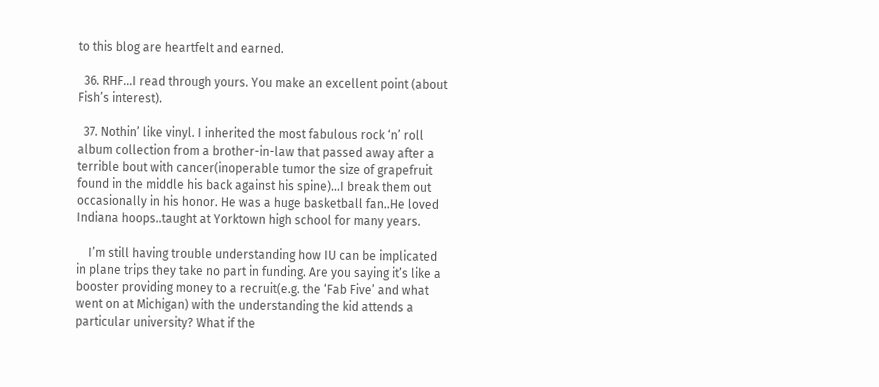to this blog are heartfelt and earned.

  36. RHF…I read through yours. You make an excellent point (about Fish’s interest).

  37. Nothin’ like vinyl. I inherited the most fabulous rock ‘n’ roll album collection from a brother-in-law that passed away after a terrible bout with cancer(inoperable tumor the size of grapefruit found in the middle his back against his spine)…I break them out occasionally in his honor. He was a huge basketball fan..He loved Indiana hoops..taught at Yorktown high school for many years.

    I’m still having trouble understanding how IU can be implicated in plane trips they take no part in funding. Are you saying it’s like a booster providing money to a recruit(e.g. the ‘Fab Five’ and what went on at Michigan) with the understanding the kid attends a particular university? What if the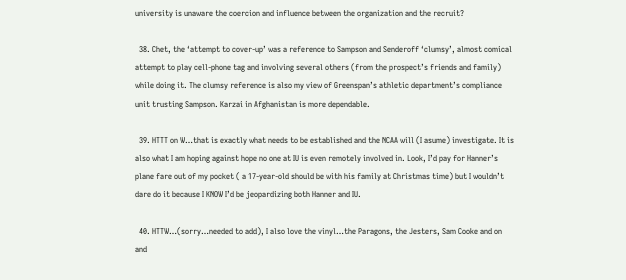university is unaware the coercion and influence between the organization and the recruit?

  38. Chet, the ‘attempt to cover-up’ was a reference to Sampson and Senderoff ‘clumsy’, almost comical attempt to play cell-phone tag and involving several others (from the prospect’s friends and family) while doing it. The clumsy reference is also my view of Greenspan’s athletic department’s compliance unit trusting Sampson. Karzai in Afghanistan is more dependable.

  39. HTTT on W…that is exactly what needs to be established and the NCAA will (I asume) investigate. It is also what I am hoping against hope no one at IU is even remotely involved in. Look, I’d pay for Hanner’s plane fare out of my pocket ( a 17-year-old should be with his family at Christmas time) but I wouldn’t dare do it because I KNOW I’d be jeopardizing both Hanner and IU.

  40. HTTW…(sorry…needed to add), I also love the vinyl…the Paragons, the Jesters, Sam Cooke and on and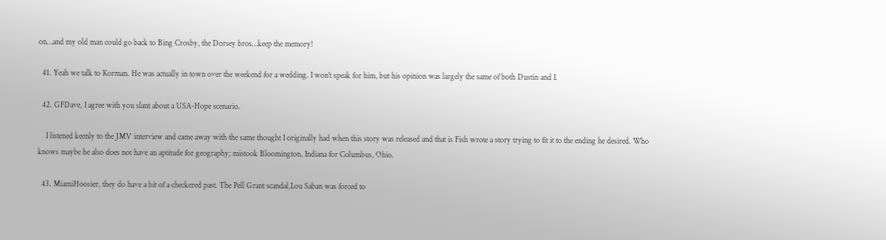on…and my old man could go back to Bing Crosby, the Dorsey bros…keep the memory!

  41. Yeah we talk to Korman. He was actually in town over the weekend for a wedding. I won’t speak for him, but his opinion was largely the same of both Dustin and I.

  42. GFDave, I agree with you slant about a USA-Hope scenario.

    I listened keenly to the JMV interview and came away with the same thought I originally had when this story was released and that is Fish wrote a story trying to fit it to the ending he desired. Who knows maybe he also does not have an aptitude for geography; mistook Bloomington, Indiana for Columbus, Ohio.

  43. MiamiHoosier, they do have a bit of a checkered past. The Pell Grant scandal,Lou Saban was forced to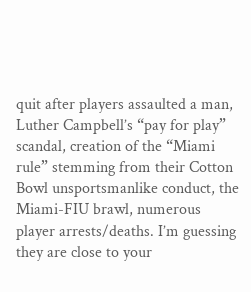quit after players assaulted a man, Luther Campbell’s “pay for play” scandal, creation of the “Miami rule” stemming from their Cotton Bowl unsportsmanlike conduct, the Miami-FIU brawl, numerous player arrests/deaths. I’m guessing they are close to your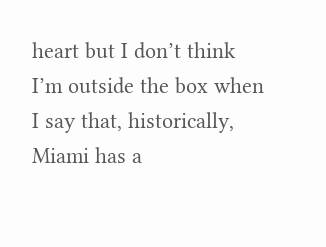heart but I don’t think I’m outside the box when I say that, historically, Miami has a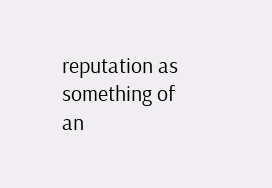reputation as something of an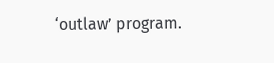‘outlaw’ program.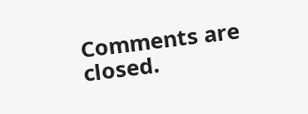Comments are closed.